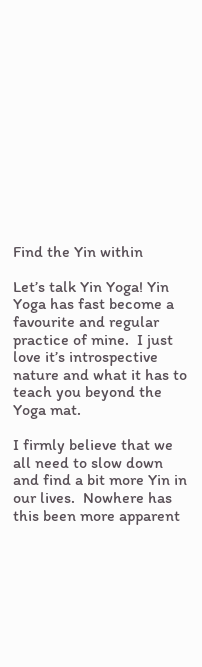Find the Yin within

Let’s talk Yin Yoga! Yin Yoga has fast become a favourite and regular practice of mine.  I just love it’s introspective nature and what it has to teach you beyond the Yoga mat.

I firmly believe that we all need to slow down and find a bit more Yin in our lives.  Nowhere has this been more apparent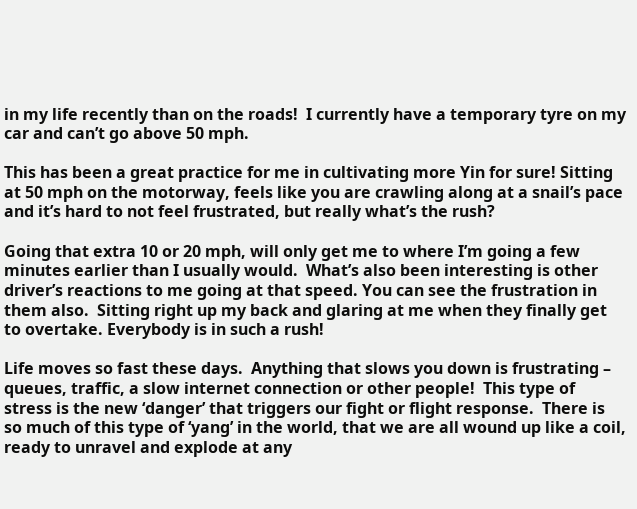in my life recently than on the roads!  I currently have a temporary tyre on my car and can’t go above 50 mph.

This has been a great practice for me in cultivating more Yin for sure! Sitting at 50 mph on the motorway, feels like you are crawling along at a snail’s pace and it’s hard to not feel frustrated, but really what’s the rush?

Going that extra 10 or 20 mph, will only get me to where I’m going a few minutes earlier than I usually would.  What’s also been interesting is other driver’s reactions to me going at that speed. You can see the frustration in them also.  Sitting right up my back and glaring at me when they finally get to overtake. Everybody is in such a rush!

Life moves so fast these days.  Anything that slows you down is frustrating – queues, traffic, a slow internet connection or other people!  This type of stress is the new ‘danger’ that triggers our fight or flight response.  There is so much of this type of ‘yang’ in the world, that we are all wound up like a coil, ready to unravel and explode at any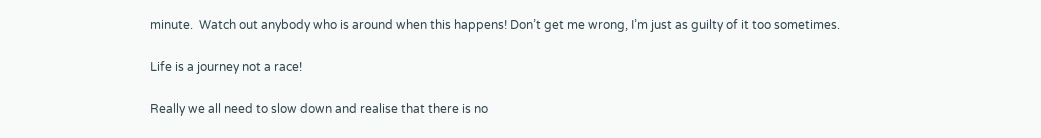minute.  Watch out anybody who is around when this happens! Don’t get me wrong, I’m just as guilty of it too sometimes.

Life is a journey not a race!

Really we all need to slow down and realise that there is no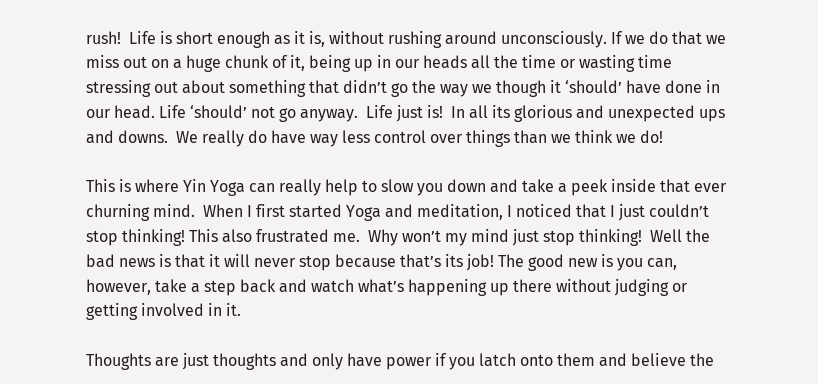rush!  Life is short enough as it is, without rushing around unconsciously. If we do that we miss out on a huge chunk of it, being up in our heads all the time or wasting time stressing out about something that didn’t go the way we though it ‘should’ have done in our head. Life ‘should’ not go anyway.  Life just is!  In all its glorious and unexpected ups and downs.  We really do have way less control over things than we think we do!

This is where Yin Yoga can really help to slow you down and take a peek inside that ever churning mind.  When I first started Yoga and meditation, I noticed that I just couldn’t stop thinking! This also frustrated me.  Why won’t my mind just stop thinking!  Well the bad news is that it will never stop because that’s its job! The good new is you can, however, take a step back and watch what’s happening up there without judging or getting involved in it.

Thoughts are just thoughts and only have power if you latch onto them and believe the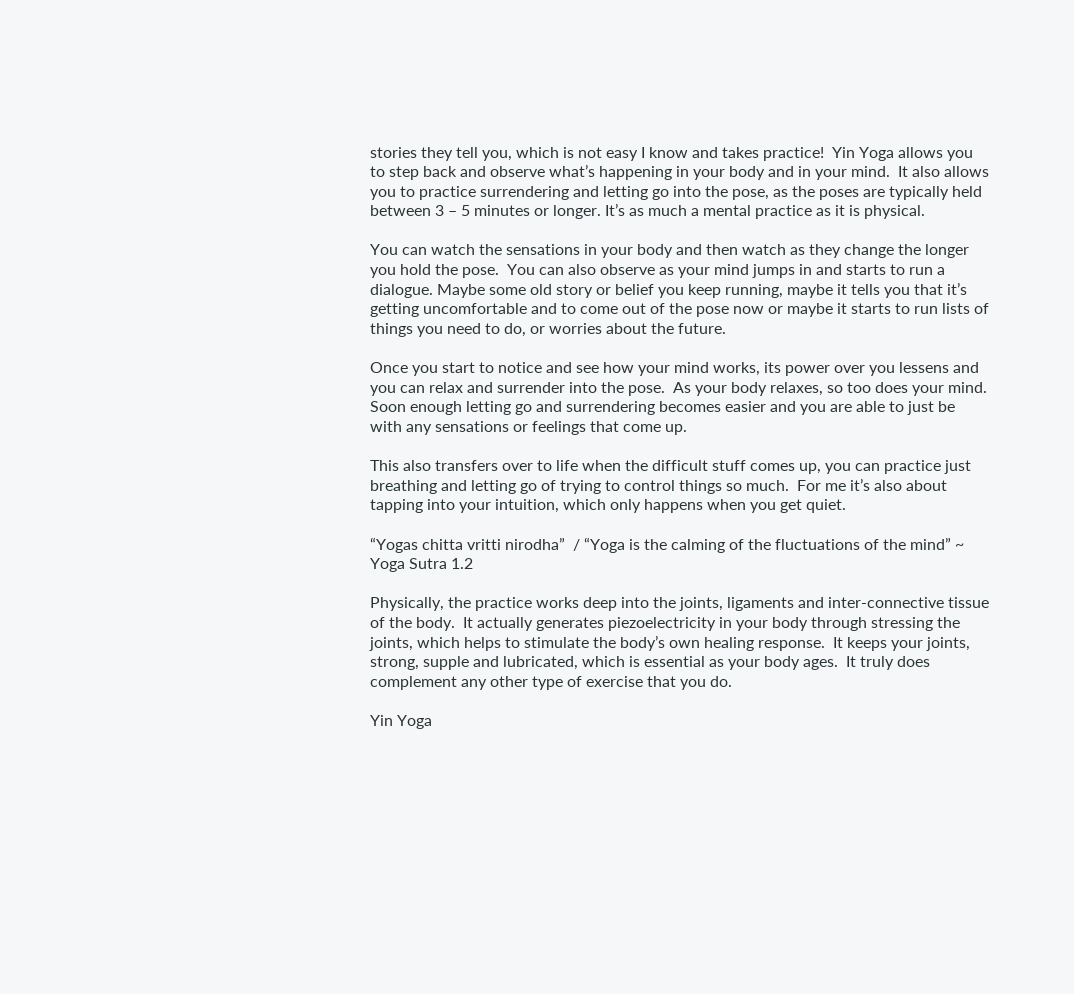stories they tell you, which is not easy I know and takes practice!  Yin Yoga allows you to step back and observe what’s happening in your body and in your mind.  It also allows you to practice surrendering and letting go into the pose, as the poses are typically held between 3 – 5 minutes or longer. It’s as much a mental practice as it is physical.

You can watch the sensations in your body and then watch as they change the longer you hold the pose.  You can also observe as your mind jumps in and starts to run a dialogue. Maybe some old story or belief you keep running, maybe it tells you that it’s getting uncomfortable and to come out of the pose now or maybe it starts to run lists of things you need to do, or worries about the future.

Once you start to notice and see how your mind works, its power over you lessens and you can relax and surrender into the pose.  As your body relaxes, so too does your mind.  Soon enough letting go and surrendering becomes easier and you are able to just be with any sensations or feelings that come up.

This also transfers over to life when the difficult stuff comes up, you can practice just breathing and letting go of trying to control things so much.  For me it’s also about tapping into your intuition, which only happens when you get quiet.

“Yogas chitta vritti nirodha”  / “Yoga is the calming of the fluctuations of the mind” ~ Yoga Sutra 1.2

Physically, the practice works deep into the joints, ligaments and inter-connective tissue of the body.  It actually generates piezoelectricity in your body through stressing the joints, which helps to stimulate the body’s own healing response.  It keeps your joints, strong, supple and lubricated, which is essential as your body ages.  It truly does complement any other type of exercise that you do.

Yin Yoga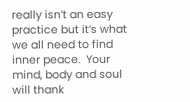really isn’t an easy practice but it’s what we all need to find inner peace.  Your mind, body and soul will thank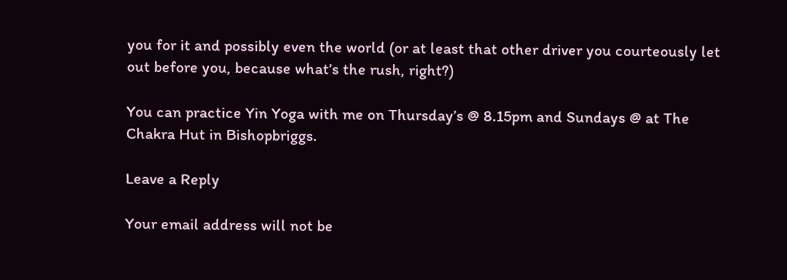you for it and possibly even the world (or at least that other driver you courteously let out before you, because what’s the rush, right?)

You can practice Yin Yoga with me on Thursday’s @ 8.15pm and Sundays @ at The Chakra Hut in Bishopbriggs.

Leave a Reply

Your email address will not be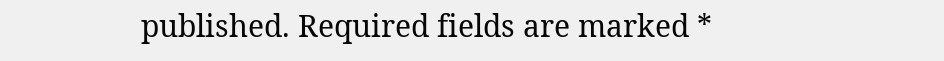published. Required fields are marked *